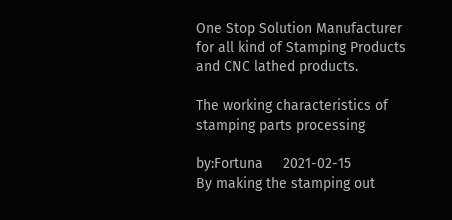One Stop Solution Manufacturer for all kind of Stamping Products and CNC lathed products.

The working characteristics of stamping parts processing

by:Fortuna     2021-02-15
By making the stamping out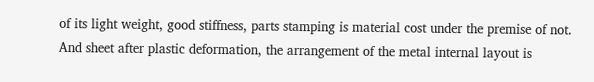of its light weight, good stiffness, parts stamping is material cost under the premise of not. And sheet after plastic deformation, the arrangement of the metal internal layout is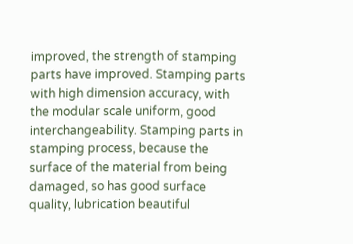improved, the strength of stamping parts have improved. Stamping parts with high dimension accuracy, with the modular scale uniform, good interchangeability. Stamping parts in stamping process, because the surface of the material from being damaged, so has good surface quality, lubrication beautiful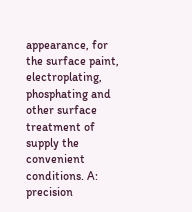appearance, for the surface paint, electroplating, phosphating and other surface treatment of supply the convenient conditions. A: precision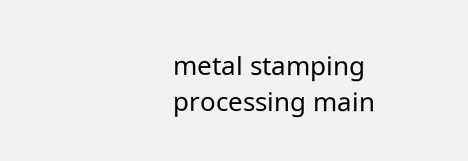metal stamping processing main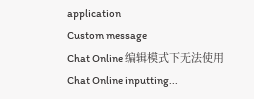application
Custom message
Chat Online 编辑模式下无法使用
Chat Online inputting...